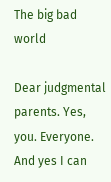The big bad world

Dear judgmental parents. Yes, you. Everyone. And yes I can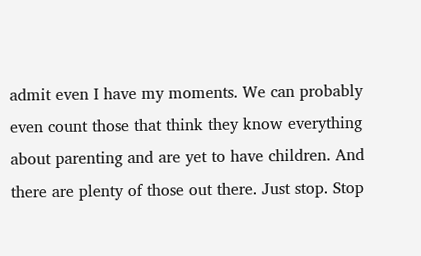admit even I have my moments. We can probably even count those that think they know everything about parenting and are yet to have children. And there are plenty of those out there. Just stop. Stop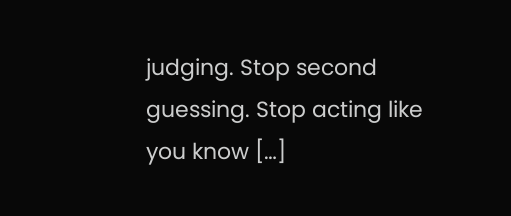judging. Stop second guessing. Stop acting like you know […]